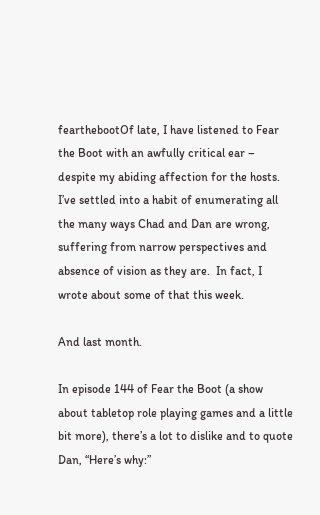fearthebootOf late, I have listened to Fear the Boot with an awfully critical ear – despite my abiding affection for the hosts.  I’ve settled into a habit of enumerating all the many ways Chad and Dan are wrong, suffering from narrow perspectives and absence of vision as they are.  In fact, I wrote about some of that this week.

And last month.

In episode 144 of Fear the Boot (a show about tabletop role playing games and a little bit more), there’s a lot to dislike and to quote Dan, “Here’s why:”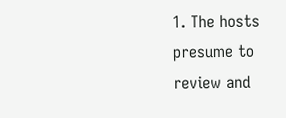1. The hosts presume to review and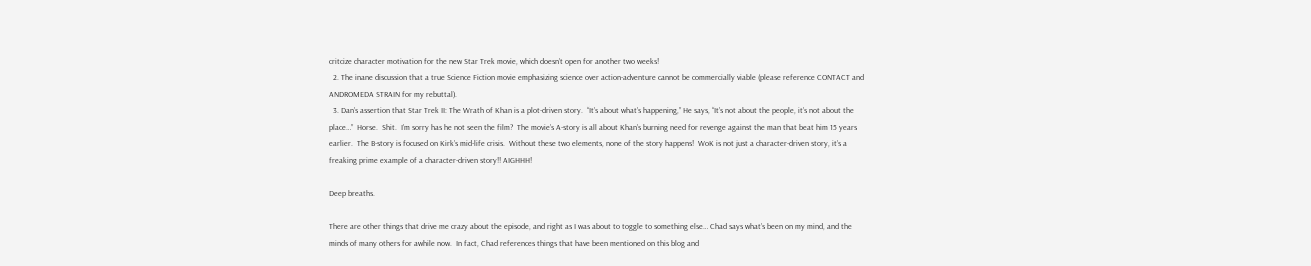critcize character motivation for the new Star Trek movie, which doesn’t open for another two weeks!
  2. The inane discussion that a true Science Fiction movie emphasizing science over action-adventure cannot be commercially viable (please reference CONTACT and ANDROMEDA STRAIN for my rebuttal).
  3. Dan’s assertion that Star Trek II: The Wrath of Khan is a plot-driven story.  “It’s about what’s happening,” He says, “It’s not about the people, it’s not about the place…”  Horse.  Shit.  I’m sorry has he not seen the film?  The movie’s A-story is all about Khan’s burning need for revenge against the man that beat him 15 years earlier.  The B-story is focused on Kirk’s mid-life crisis.  Without these two elements, none of the story happens!  WoK is not just a character-driven story, it’s a freaking prime example of a character-driven story!! AIGHHH!

Deep breaths.

There are other things that drive me crazy about the episode, and right as I was about to toggle to something else… Chad says what’s been on my mind, and the minds of many others for awhile now.  In fact, Chad references things that have been mentioned on this blog and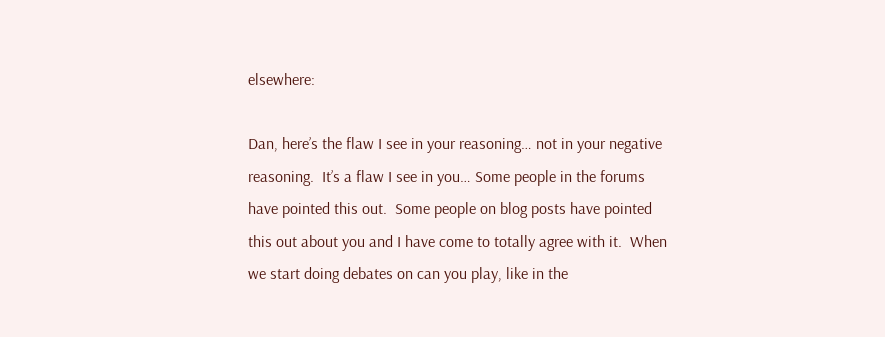elsewhere:

Dan, here’s the flaw I see in your reasoning… not in your negative reasoning.  It’s a flaw I see in you… Some people in the forums have pointed this out.  Some people on blog posts have pointed this out about you and I have come to totally agree with it.  When we start doing debates on can you play, like in the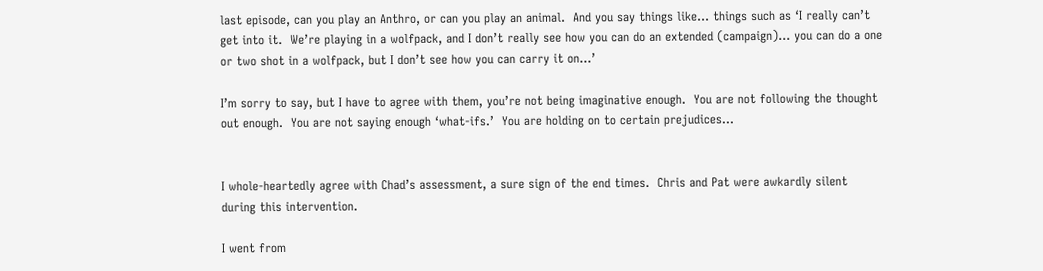last episode, can you play an Anthro, or can you play an animal.  And you say things like… things such as ‘I really can’t get into it.  We’re playing in a wolfpack, and I don’t really see how you can do an extended (campaign)… you can do a one or two shot in a wolfpack, but I don’t see how you can carry it on…’

I’m sorry to say, but I have to agree with them, you’re not being imaginative enough.  You are not following the thought out enough.  You are not saying enough ‘what-ifs.’  You are holding on to certain prejudices…


I whole-heartedly agree with Chad’s assessment, a sure sign of the end times.  Chris and Pat were awkardly silent during this intervention.

I went from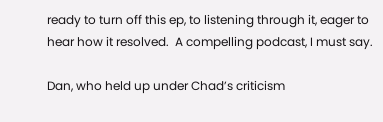ready to turn off this ep, to listening through it, eager to hear how it resolved.  A compelling podcast, I must say.

Dan, who held up under Chad’s criticism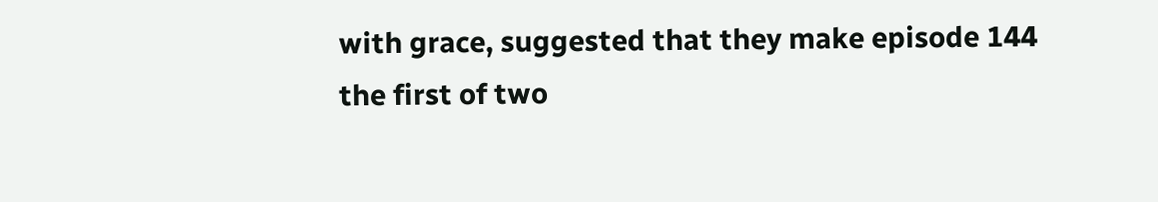with grace, suggested that they make episode 144 the first of two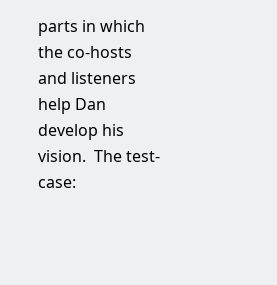parts in which the co-hosts and listeners help Dan develop his vision.  The test-case: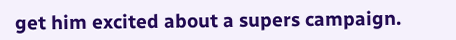get him excited about a supers campaign.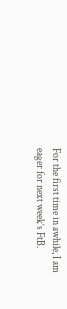For the first time in awhile, I am eager for next week’s FtB.